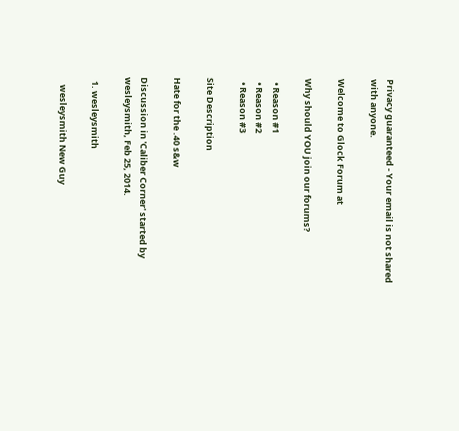Privacy guaranteed - Your email is not shared with anyone.

Welcome to Glock Forum at

Why should YOU join our forums?

  • Reason #1
  • Reason #2
  • Reason #3

Site Description

Hate for the .40 s&w

Discussion in 'Caliber Corner' started by wesleysmith, Feb 25, 2014.

  1. wesleysmith

    wesleysmith New Guy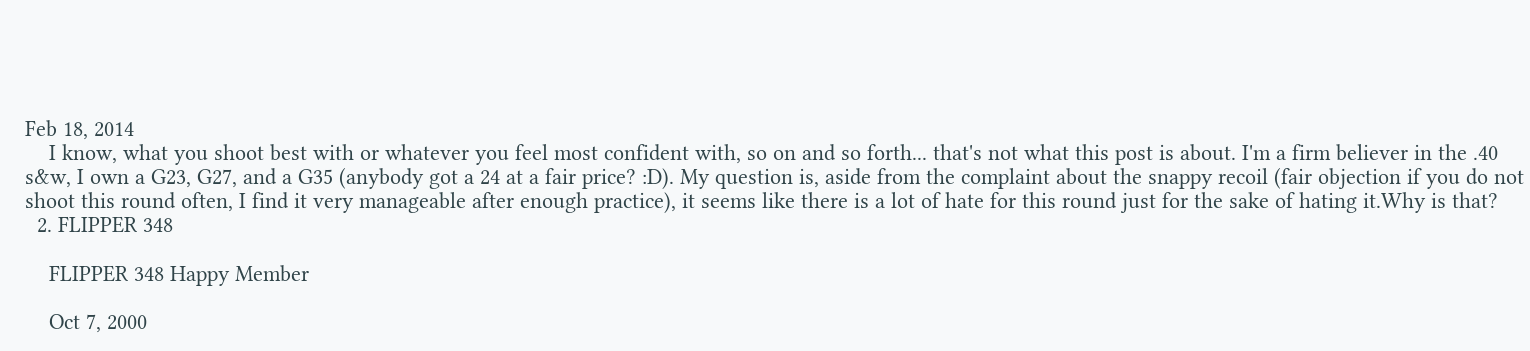Feb 18, 2014
    I know, what you shoot best with or whatever you feel most confident with, so on and so forth... that's not what this post is about. I'm a firm believer in the .40 s&w, I own a G23, G27, and a G35 (anybody got a 24 at a fair price? :D). My question is, aside from the complaint about the snappy recoil (fair objection if you do not shoot this round often, I find it very manageable after enough practice), it seems like there is a lot of hate for this round just for the sake of hating it.Why is that?
  2. FLIPPER 348

    FLIPPER 348 Happy Member

    Oct 7, 2000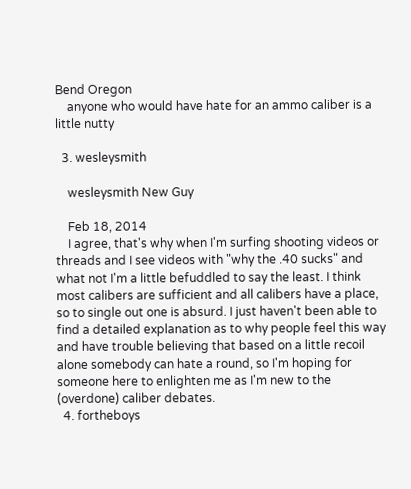Bend Oregon
    anyone who would have hate for an ammo caliber is a little nutty

  3. wesleysmith

    wesleysmith New Guy

    Feb 18, 2014
    I agree, that's why when I'm surfing shooting videos or threads and I see videos with "why the .40 sucks" and what not I'm a little befuddled to say the least. I think most calibers are sufficient and all calibers have a place, so to single out one is absurd. I just haven't been able to find a detailed explanation as to why people feel this way and have trouble believing that based on a little recoil alone somebody can hate a round, so I'm hoping for someone here to enlighten me as I'm new to the (overdone) caliber debates.
  4. fortheboys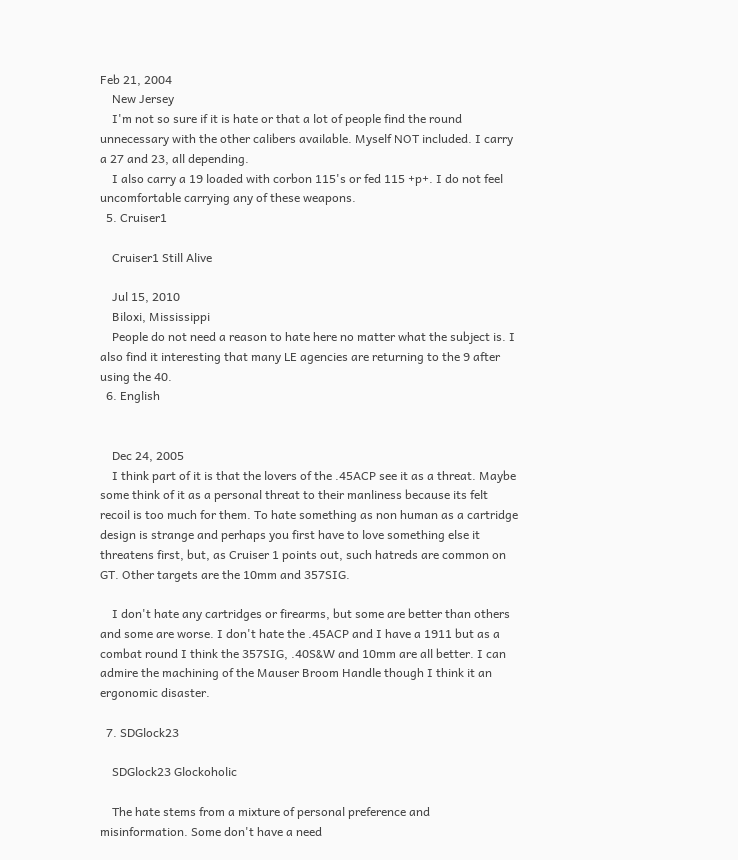Feb 21, 2004
    New Jersey
    I'm not so sure if it is hate or that a lot of people find the round unnecessary with the other calibers available. Myself NOT included. I carry a 27 and 23, all depending.
    I also carry a 19 loaded with corbon 115's or fed 115 +p+. I do not feel uncomfortable carrying any of these weapons.
  5. Cruiser1

    Cruiser1 Still Alive

    Jul 15, 2010
    Biloxi, Mississippi
    People do not need a reason to hate here no matter what the subject is. I also find it interesting that many LE agencies are returning to the 9 after using the 40.
  6. English


    Dec 24, 2005
    I think part of it is that the lovers of the .45ACP see it as a threat. Maybe some think of it as a personal threat to their manliness because its felt recoil is too much for them. To hate something as non human as a cartridge design is strange and perhaps you first have to love something else it threatens first, but, as Cruiser 1 points out, such hatreds are common on GT. Other targets are the 10mm and 357SIG.

    I don't hate any cartridges or firearms, but some are better than others and some are worse. I don't hate the .45ACP and I have a 1911 but as a combat round I think the 357SIG, .40S&W and 10mm are all better. I can admire the machining of the Mauser Broom Handle though I think it an ergonomic disaster.

  7. SDGlock23

    SDGlock23 Glockoholic

    The hate stems from a mixture of personal preference and misinformation. Some don't have a need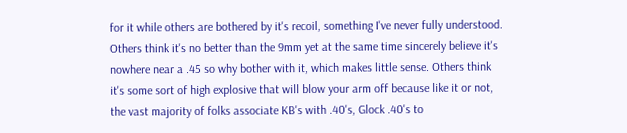for it while others are bothered by it's recoil, something I've never fully understood. Others think it's no better than the 9mm yet at the same time sincerely believe it's nowhere near a .45 so why bother with it, which makes little sense. Others think it's some sort of high explosive that will blow your arm off because like it or not, the vast majority of folks associate KB's with .40's, Glock .40's to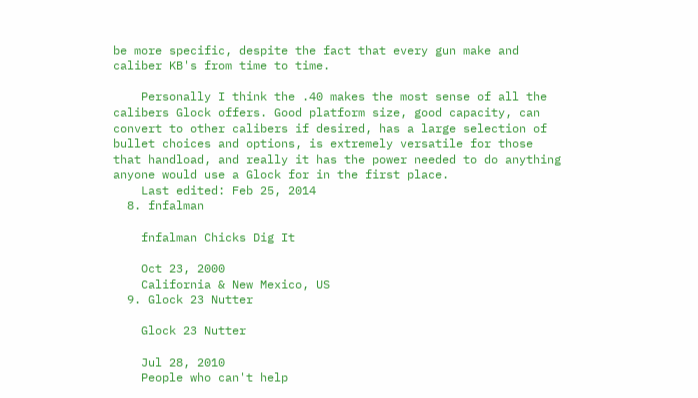be more specific, despite the fact that every gun make and caliber KB's from time to time.

    Personally I think the .40 makes the most sense of all the calibers Glock offers. Good platform size, good capacity, can convert to other calibers if desired, has a large selection of bullet choices and options, is extremely versatile for those that handload, and really it has the power needed to do anything anyone would use a Glock for in the first place.
    Last edited: Feb 25, 2014
  8. fnfalman

    fnfalman Chicks Dig It

    Oct 23, 2000
    California & New Mexico, US
  9. Glock 23 Nutter

    Glock 23 Nutter

    Jul 28, 2010
    People who can't help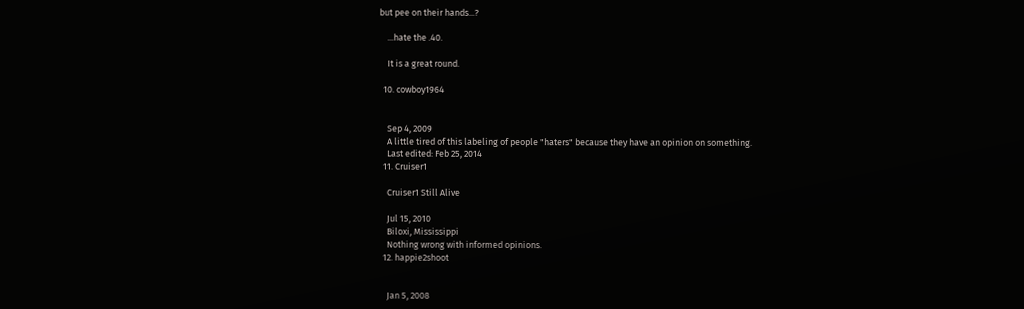but pee on their hands...?

    ...hate the .40.

    It is a great round.

  10. cowboy1964


    Sep 4, 2009
    A little tired of this labeling of people "haters" because they have an opinion on something.
    Last edited: Feb 25, 2014
  11. Cruiser1

    Cruiser1 Still Alive

    Jul 15, 2010
    Biloxi, Mississippi
    Nothing wrong with informed opinions.
  12. happie2shoot


    Jan 5, 2008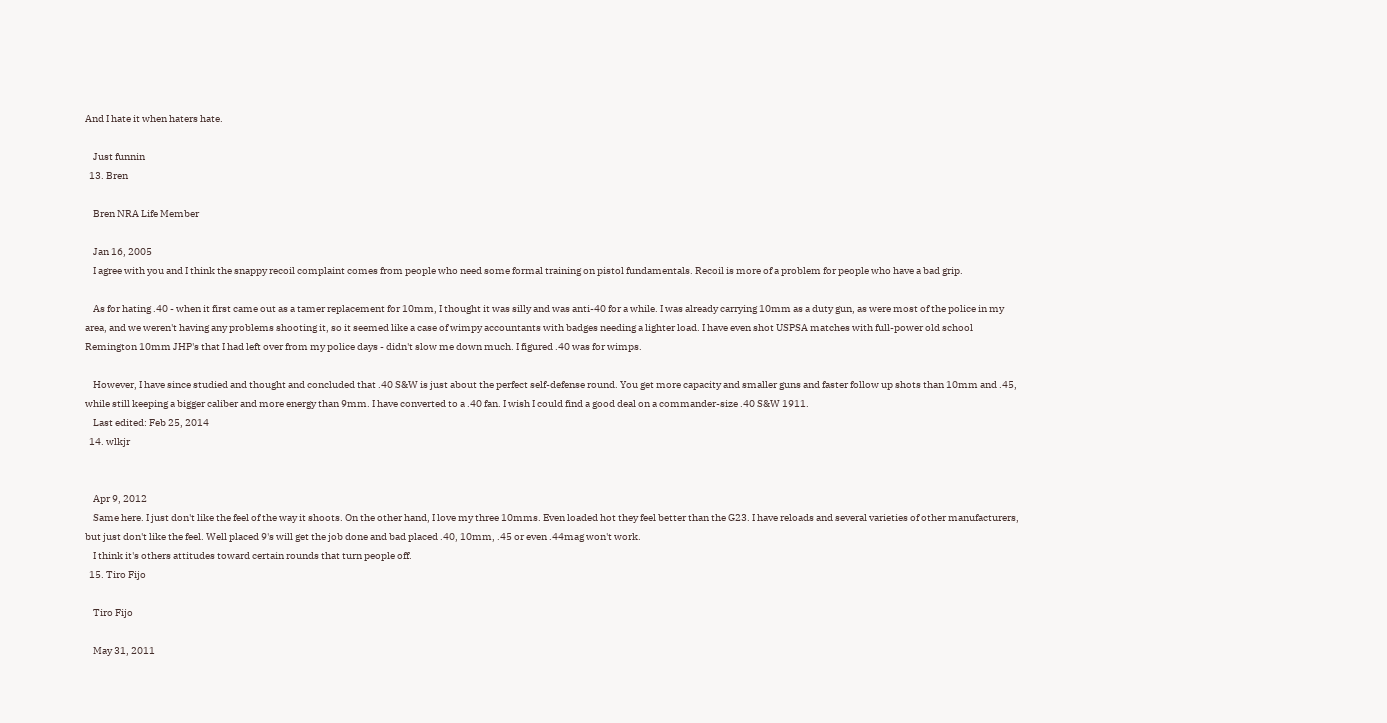And I hate it when haters hate.

    Just funnin
  13. Bren

    Bren NRA Life Member

    Jan 16, 2005
    I agree with you and I think the snappy recoil complaint comes from people who need some formal training on pistol fundamentals. Recoil is more of a problem for people who have a bad grip.

    As for hating .40 - when it first came out as a tamer replacement for 10mm, I thought it was silly and was anti-40 for a while. I was already carrying 10mm as a duty gun, as were most of the police in my area, and we weren't having any problems shooting it, so it seemed like a case of wimpy accountants with badges needing a lighter load. I have even shot USPSA matches with full-power old school Remington 10mm JHP's that I had left over from my police days - didn't slow me down much. I figured .40 was for wimps.

    However, I have since studied and thought and concluded that .40 S&W is just about the perfect self-defense round. You get more capacity and smaller guns and faster follow up shots than 10mm and .45, while still keeping a bigger caliber and more energy than 9mm. I have converted to a .40 fan. I wish I could find a good deal on a commander-size .40 S&W 1911.
    Last edited: Feb 25, 2014
  14. wlkjr


    Apr 9, 2012
    Same here. I just don't like the feel of the way it shoots. On the other hand, I love my three 10mms. Even loaded hot they feel better than the G23. I have reloads and several varieties of other manufacturers, but just don't like the feel. Well placed 9's will get the job done and bad placed .40, 10mm, .45 or even .44mag won't work.
    I think it's others attitudes toward certain rounds that turn people off.
  15. Tiro Fijo

    Tiro Fijo

    May 31, 2011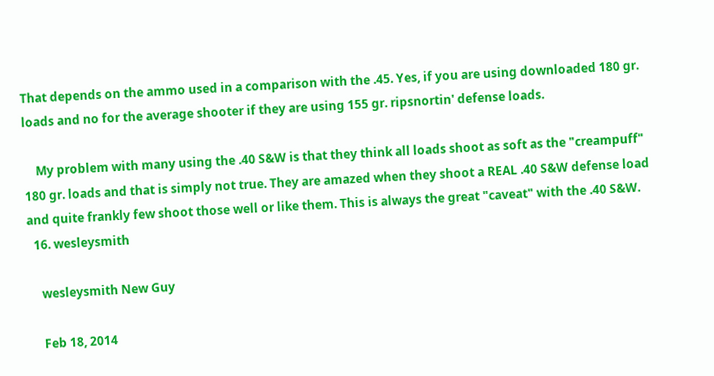That depends on the ammo used in a comparison with the .45. Yes, if you are using downloaded 180 gr. loads and no for the average shooter if they are using 155 gr. ripsnortin' defense loads.

    My problem with many using the .40 S&W is that they think all loads shoot as soft as the "creampuff" 180 gr. loads and that is simply not true. They are amazed when they shoot a REAL .40 S&W defense load and quite frankly few shoot those well or like them. This is always the great "caveat" with the .40 S&W.
  16. wesleysmith

    wesleysmith New Guy

    Feb 18, 2014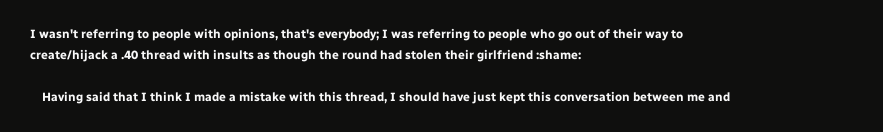I wasn't referring to people with opinions, that's everybody; I was referring to people who go out of their way to create/hijack a .40 thread with insults as though the round had stolen their girlfriend :shame:

    Having said that I think I made a mistake with this thread, I should have just kept this conversation between me and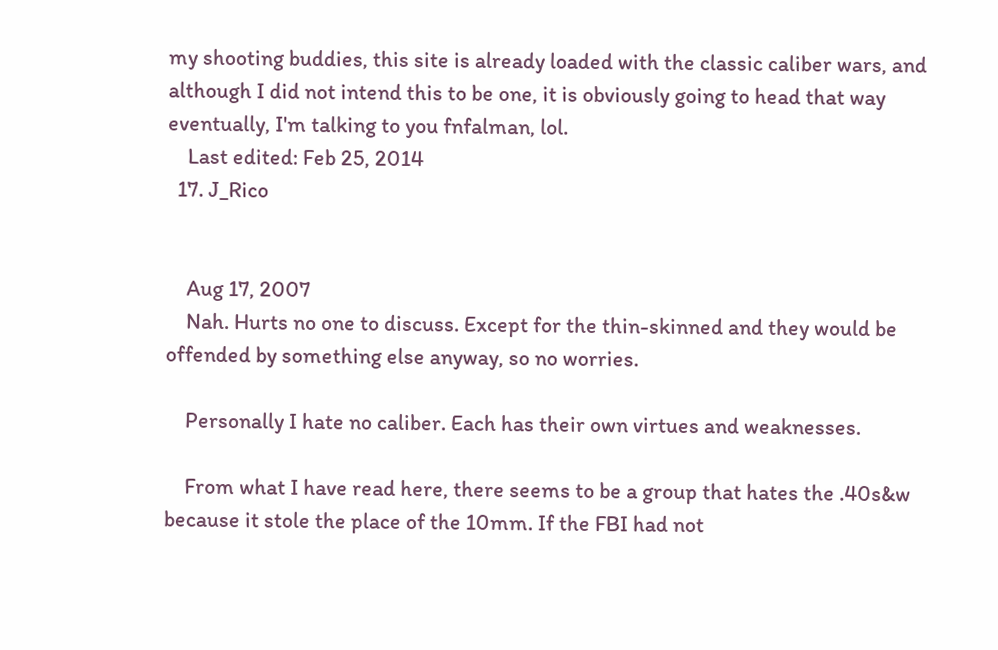my shooting buddies, this site is already loaded with the classic caliber wars, and although I did not intend this to be one, it is obviously going to head that way eventually, I'm talking to you fnfalman, lol.
    Last edited: Feb 25, 2014
  17. J_Rico


    Aug 17, 2007
    Nah. Hurts no one to discuss. Except for the thin-skinned and they would be offended by something else anyway, so no worries.

    Personally I hate no caliber. Each has their own virtues and weaknesses.

    From what I have read here, there seems to be a group that hates the .40s&w because it stole the place of the 10mm. If the FBI had not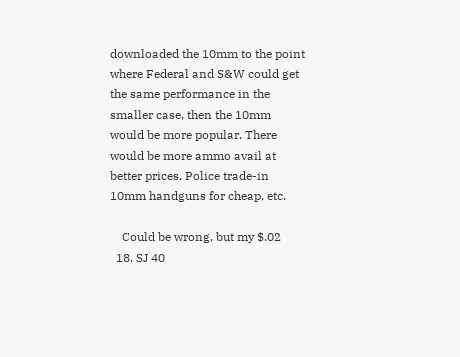downloaded the 10mm to the point where Federal and S&W could get the same performance in the smaller case, then the 10mm would be more popular. There would be more ammo avail at better prices. Police trade-in 10mm handguns for cheap, etc.

    Could be wrong, but my $.02
  18. SJ 40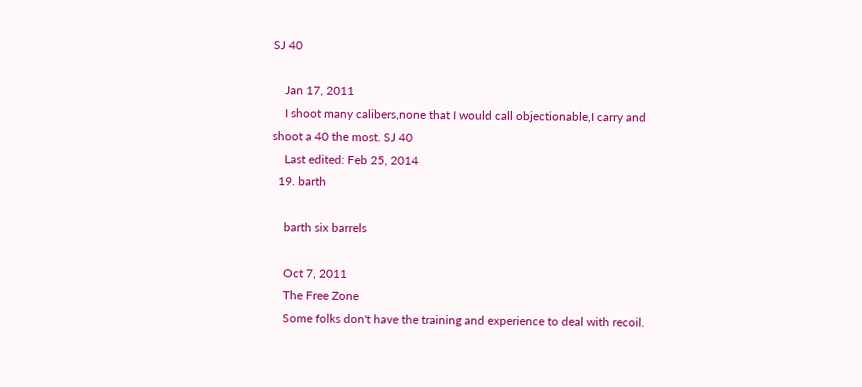SJ 40

    Jan 17, 2011
    I shoot many calibers,none that I would call objectionable,I carry and shoot a 40 the most. SJ 40
    Last edited: Feb 25, 2014
  19. barth

    barth six barrels

    Oct 7, 2011
    The Free Zone
    Some folks don't have the training and experience to deal with recoil.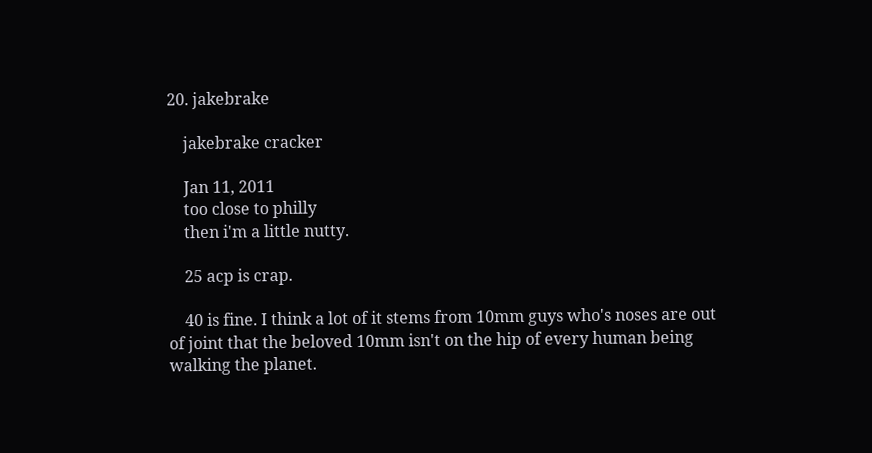20. jakebrake

    jakebrake cracker

    Jan 11, 2011
    too close to philly
    then i'm a little nutty.

    25 acp is crap.

    40 is fine. I think a lot of it stems from 10mm guys who's noses are out of joint that the beloved 10mm isn't on the hip of every human being walking the planet.